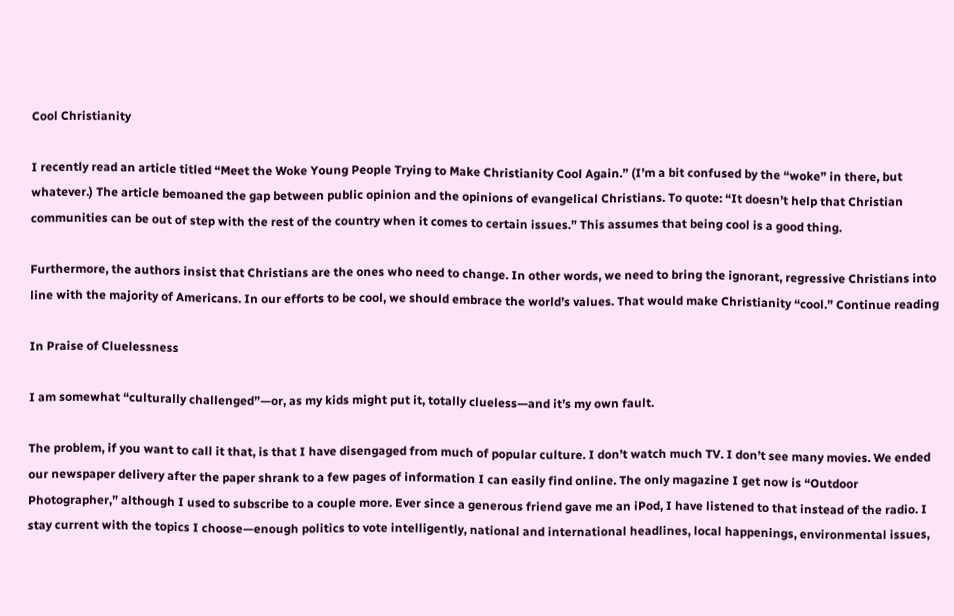Cool Christianity

I recently read an article titled “Meet the Woke Young People Trying to Make Christianity Cool Again.” (I’m a bit confused by the “woke” in there, but whatever.) The article bemoaned the gap between public opinion and the opinions of evangelical Christians. To quote: “It doesn’t help that Christian communities can be out of step with the rest of the country when it comes to certain issues.” This assumes that being cool is a good thing.

Furthermore, the authors insist that Christians are the ones who need to change. In other words, we need to bring the ignorant, regressive Christians into line with the majority of Americans. In our efforts to be cool, we should embrace the world’s values. That would make Christianity “cool.” Continue reading

In Praise of Cluelessness

I am somewhat “culturally challenged”—or, as my kids might put it, totally clueless—and it’s my own fault.

The problem, if you want to call it that, is that I have disengaged from much of popular culture. I don’t watch much TV. I don’t see many movies. We ended our newspaper delivery after the paper shrank to a few pages of information I can easily find online. The only magazine I get now is “Outdoor Photographer,” although I used to subscribe to a couple more. Ever since a generous friend gave me an iPod, I have listened to that instead of the radio. I stay current with the topics I choose—enough politics to vote intelligently, national and international headlines, local happenings, environmental issues,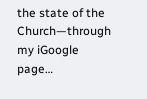the state of the Church—through my iGoogle page…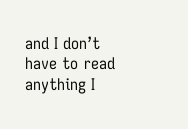and I don’t have to read anything I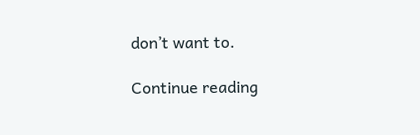don’t want to.

Continue reading